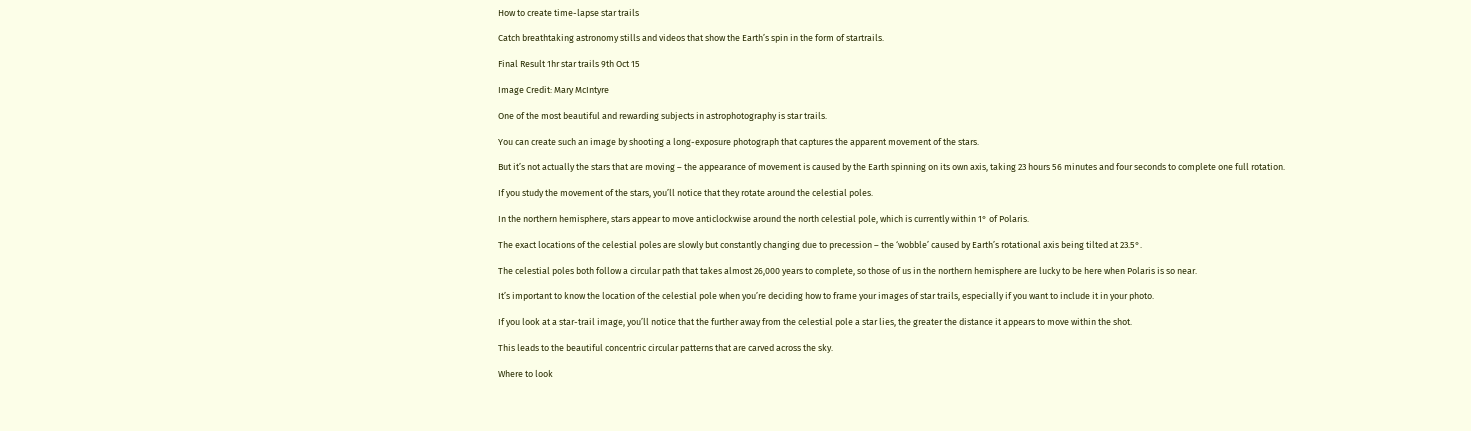How to create time-lapse star trails

Catch breathtaking astronomy stills and videos that show the Earth’s spin in the form of startrails.

Final Result 1hr star trails 9th Oct 15

Image Credit: Mary McIntyre

One of the most beautiful and rewarding subjects in astrophotography is star trails.

You can create such an image by shooting a long-exposure photograph that captures the apparent movement of the stars.

But it’s not actually the stars that are moving – the appearance of movement is caused by the Earth spinning on its own axis, taking 23 hours 56 minutes and four seconds to complete one full rotation.

If you study the movement of the stars, you’ll notice that they rotate around the celestial poles.

In the northern hemisphere, stars appear to move anticlockwise around the north celestial pole, which is currently within 1° of Polaris.

The exact locations of the celestial poles are slowly but constantly changing due to precession – the ‘wobble’ caused by Earth’s rotational axis being tilted at 23.5°.

The celestial poles both follow a circular path that takes almost 26,000 years to complete, so those of us in the northern hemisphere are lucky to be here when Polaris is so near.

It’s important to know the location of the celestial pole when you’re deciding how to frame your images of star trails, especially if you want to include it in your photo.

If you look at a star-trail image, you’ll notice that the further away from the celestial pole a star lies, the greater the distance it appears to move within the shot.

This leads to the beautiful concentric circular patterns that are carved across the sky.

Where to look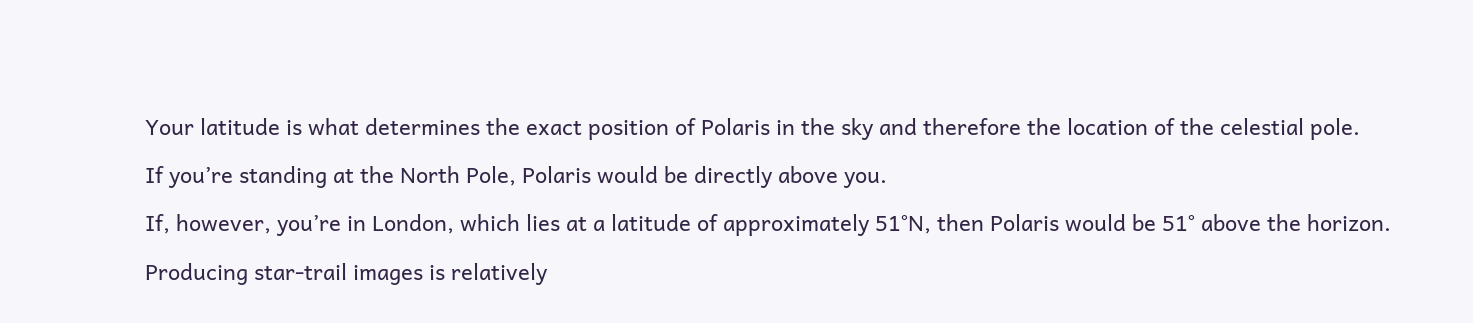Your latitude is what determines the exact position of Polaris in the sky and therefore the location of the celestial pole.

If you’re standing at the North Pole, Polaris would be directly above you.

If, however, you’re in London, which lies at a latitude of approximately 51°N, then Polaris would be 51° above the horizon.

Producing star-trail images is relatively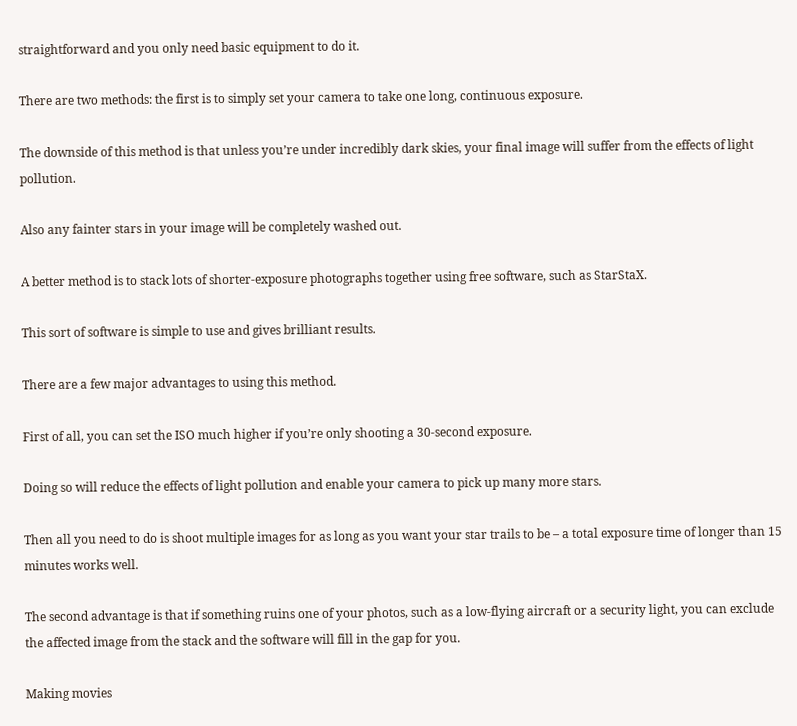straightforward and you only need basic equipment to do it.

There are two methods: the first is to simply set your camera to take one long, continuous exposure.

The downside of this method is that unless you’re under incredibly dark skies, your final image will suffer from the effects of light pollution.

Also any fainter stars in your image will be completely washed out.

A better method is to stack lots of shorter-exposure photographs together using free software, such as StarStaX.

This sort of software is simple to use and gives brilliant results.

There are a few major advantages to using this method.

First of all, you can set the ISO much higher if you’re only shooting a 30-second exposure.

Doing so will reduce the effects of light pollution and enable your camera to pick up many more stars.

Then all you need to do is shoot multiple images for as long as you want your star trails to be – a total exposure time of longer than 15 minutes works well.

The second advantage is that if something ruins one of your photos, such as a low-flying aircraft or a security light, you can exclude the affected image from the stack and the software will fill in the gap for you.

Making movies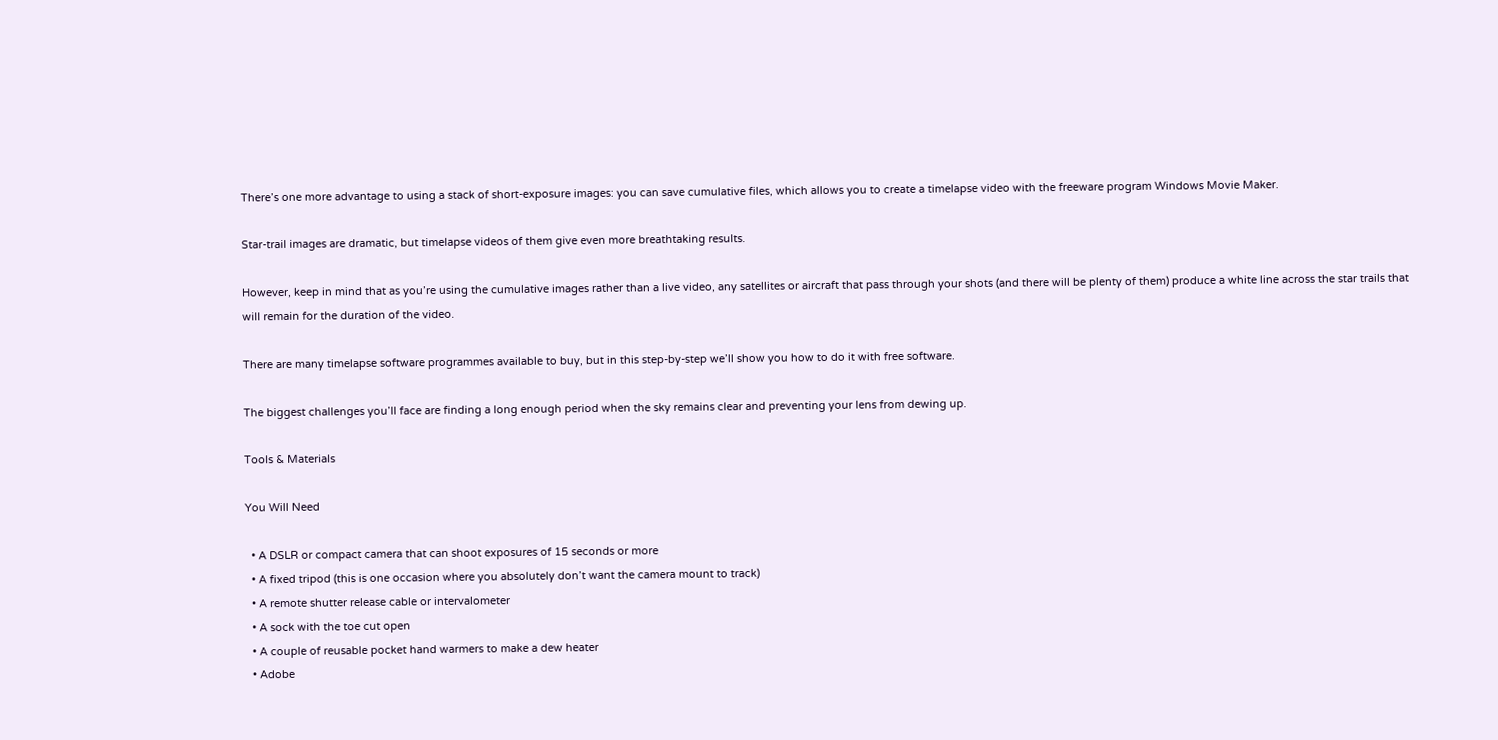There’s one more advantage to using a stack of short-exposure images: you can save cumulative files, which allows you to create a timelapse video with the freeware program Windows Movie Maker.

Star-trail images are dramatic, but timelapse videos of them give even more breathtaking results.

However, keep in mind that as you’re using the cumulative images rather than a live video, any satellites or aircraft that pass through your shots (and there will be plenty of them) produce a white line across the star trails that will remain for the duration of the video.

There are many timelapse software programmes available to buy, but in this step-by-step we’ll show you how to do it with free software.

The biggest challenges you’ll face are finding a long enough period when the sky remains clear and preventing your lens from dewing up.

Tools & Materials

You Will Need

  • A DSLR or compact camera that can shoot exposures of 15 seconds or more
  • A fixed tripod (this is one occasion where you absolutely don’t want the camera mount to track)
  • A remote shutter release cable or intervalometer
  • A sock with the toe cut open
  • A couple of reusable pocket hand warmers to make a dew heater
  • Adobe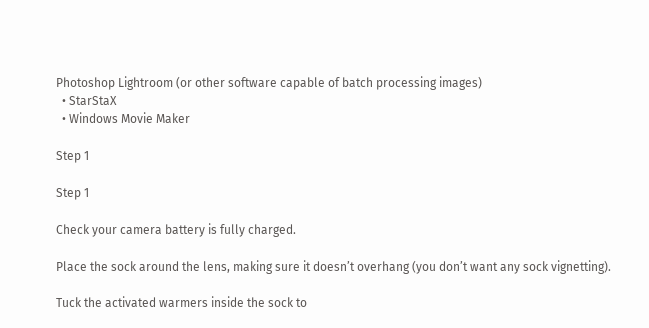Photoshop Lightroom (or other software capable of batch processing images)
  • StarStaX
  • Windows Movie Maker

Step 1

Step 1

Check your camera battery is fully charged.

Place the sock around the lens, making sure it doesn’t overhang (you don’t want any sock vignetting).

Tuck the activated warmers inside the sock to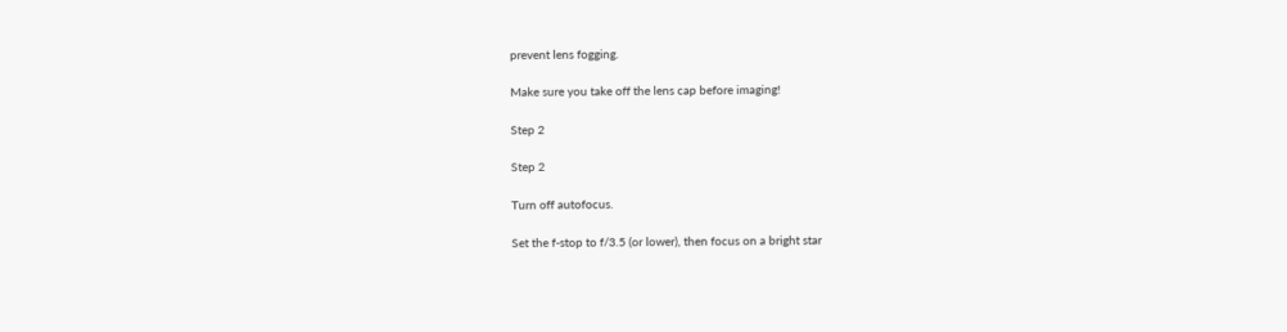prevent lens fogging.

Make sure you take off the lens cap before imaging!

Step 2

Step 2

Turn off autofocus.

Set the f-stop to f/3.5 (or lower), then focus on a bright star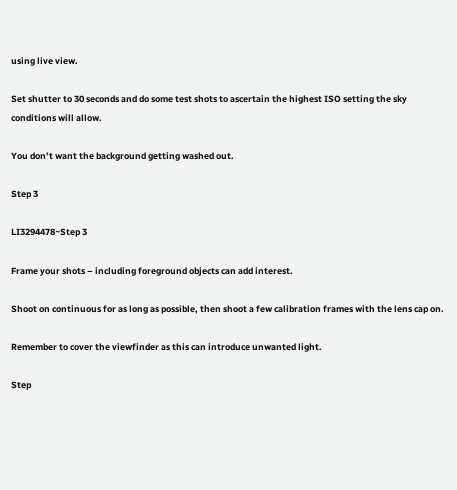using live view.

Set shutter to 30 seconds and do some test shots to ascertain the highest ISO setting the sky conditions will allow.

You don’t want the background getting washed out.

Step 3

LI3294478~Step 3

Frame your shots – including foreground objects can add interest.

Shoot on continuous for as long as possible, then shoot a few calibration frames with the lens cap on.

Remember to cover the viewfinder as this can introduce unwanted light.

Step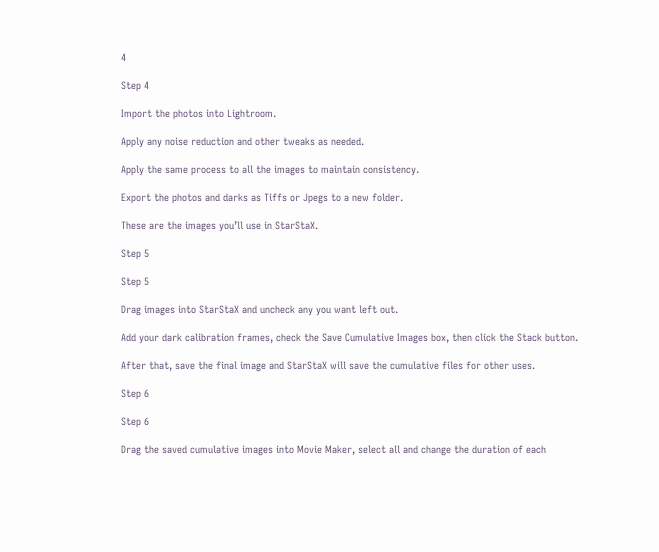4

Step 4

Import the photos into Lightroom.

Apply any noise reduction and other tweaks as needed.

Apply the same process to all the images to maintain consistency.

Export the photos and darks as Tiffs or Jpegs to a new folder.

These are the images you’ll use in StarStaX.

Step 5

Step 5

Drag images into StarStaX and uncheck any you want left out.

Add your dark calibration frames, check the Save Cumulative Images box, then click the Stack button.

After that, save the final image and StarStaX will save the cumulative files for other uses.

Step 6

Step 6

Drag the saved cumulative images into Movie Maker, select all and change the duration of each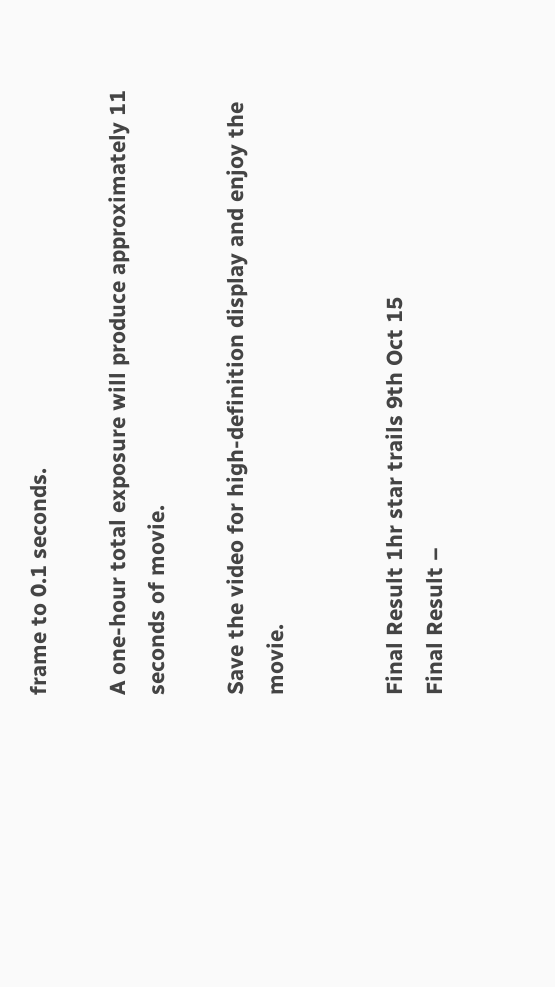frame to 0.1 seconds.

A one-hour total exposure will produce approximately 11 seconds of movie.

Save the video for high-definition display and enjoy the movie.


Final Result 1hr star trails 9th Oct 15
Final Result –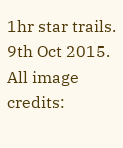1hr star trails. 9th Oct 2015. All image credits: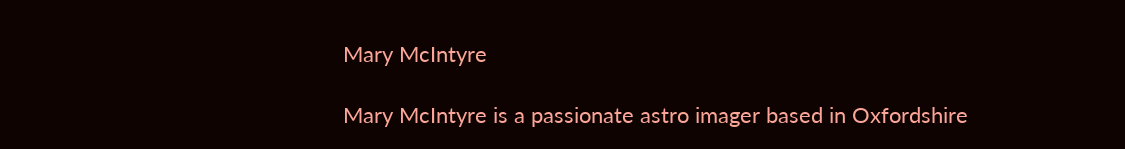Mary McIntyre

Mary McIntyre is a passionate astro imager based in Oxfordshire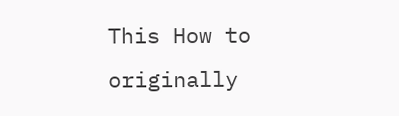This How to originally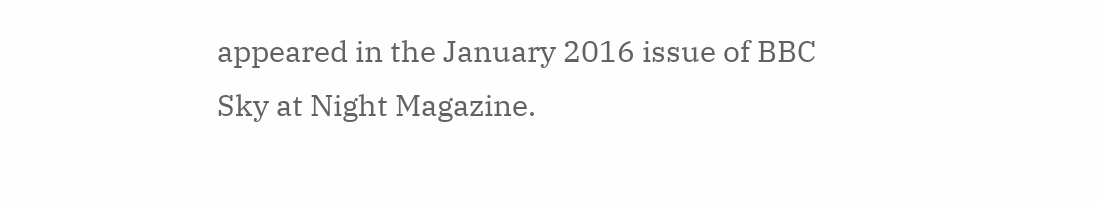appeared in the January 2016 issue of BBC Sky at Night Magazine.